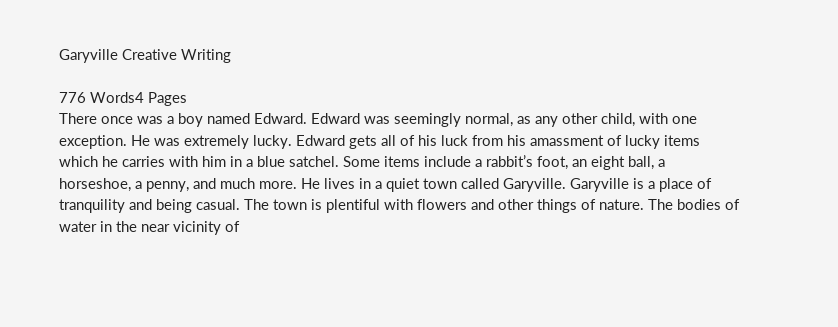Garyville Creative Writing

776 Words4 Pages
There once was a boy named Edward. Edward was seemingly normal, as any other child, with one exception. He was extremely lucky. Edward gets all of his luck from his amassment of lucky items which he carries with him in a blue satchel. Some items include a rabbit’s foot, an eight ball, a horseshoe, a penny, and much more. He lives in a quiet town called Garyville. Garyville is a place of tranquility and being casual. The town is plentiful with flowers and other things of nature. The bodies of water in the near vicinity of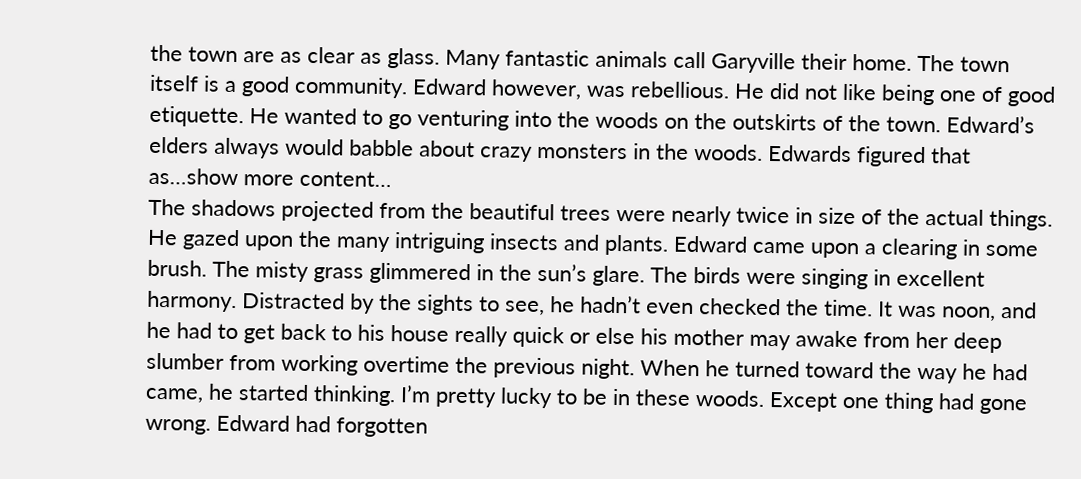the town are as clear as glass. Many fantastic animals call Garyville their home. The town itself is a good community. Edward however, was rebellious. He did not like being one of good etiquette. He wanted to go venturing into the woods on the outskirts of the town. Edward’s elders always would babble about crazy monsters in the woods. Edwards figured that as…show more content…
The shadows projected from the beautiful trees were nearly twice in size of the actual things. He gazed upon the many intriguing insects and plants. Edward came upon a clearing in some brush. The misty grass glimmered in the sun’s glare. The birds were singing in excellent harmony. Distracted by the sights to see, he hadn’t even checked the time. It was noon, and he had to get back to his house really quick or else his mother may awake from her deep slumber from working overtime the previous night. When he turned toward the way he had came, he started thinking. I’m pretty lucky to be in these woods. Except one thing had gone wrong. Edward had forgotten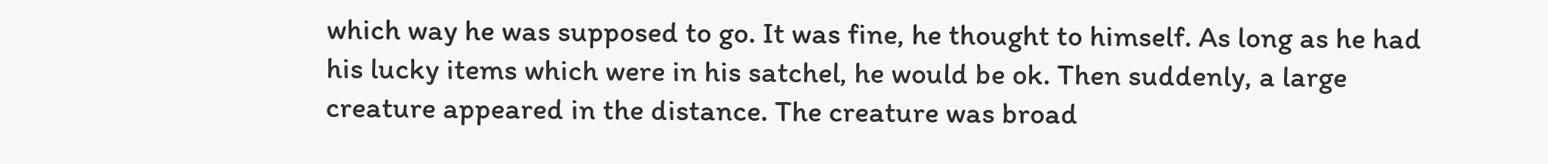which way he was supposed to go. It was fine, he thought to himself. As long as he had his lucky items which were in his satchel, he would be ok. Then suddenly, a large creature appeared in the distance. The creature was broad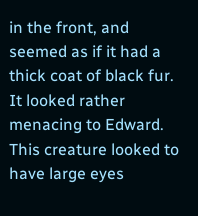in the front, and seemed as if it had a thick coat of black fur. It looked rather menacing to Edward. This creature looked to have large eyes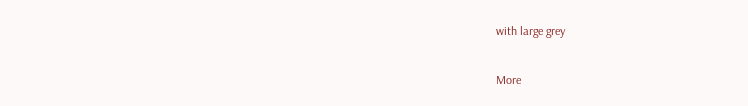with large grey

More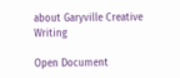about Garyville Creative Writing

Open Document